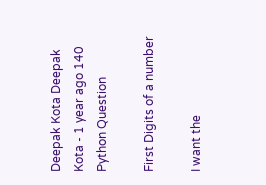Deepak Kota Deepak Kota - 1 year ago 140
Python Question

First Digits of a number

I want the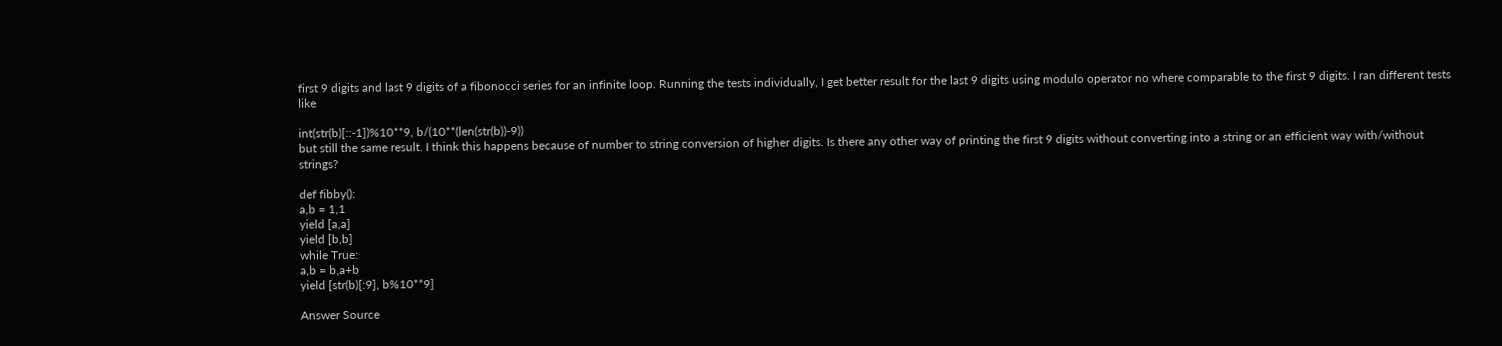first 9 digits and last 9 digits of a fibonocci series for an infinite loop. Running the tests individually, I get better result for the last 9 digits using modulo operator no where comparable to the first 9 digits. I ran different tests like

int(str(b)[::-1])%10**9, b/(10**(len(str(b))-9))
but still the same result. I think this happens because of number to string conversion of higher digits. Is there any other way of printing the first 9 digits without converting into a string or an efficient way with/without strings?

def fibby():
a,b = 1,1
yield [a,a]
yield [b,b]
while True:
a,b = b,a+b
yield [str(b)[:9], b%10**9]

Answer Source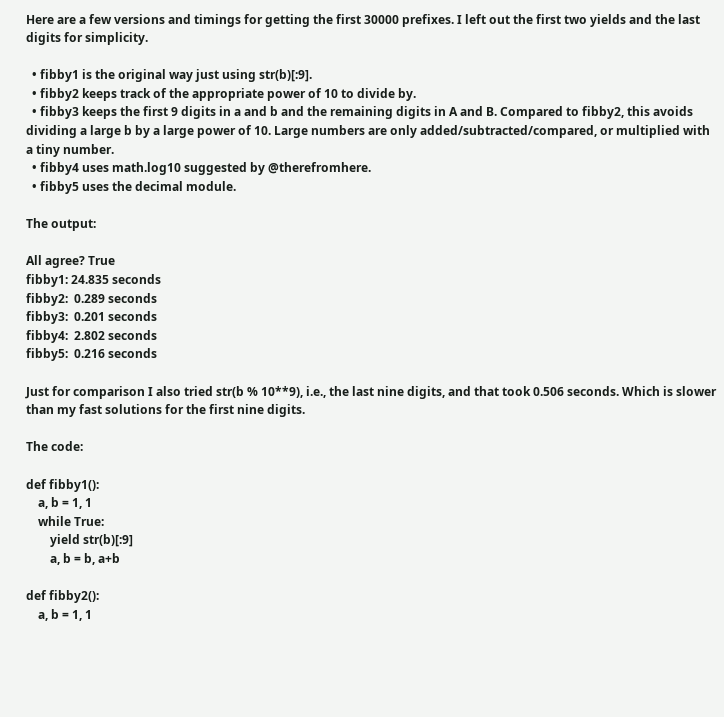Here are a few versions and timings for getting the first 30000 prefixes. I left out the first two yields and the last digits for simplicity.

  • fibby1 is the original way just using str(b)[:9].
  • fibby2 keeps track of the appropriate power of 10 to divide by.
  • fibby3 keeps the first 9 digits in a and b and the remaining digits in A and B. Compared to fibby2, this avoids dividing a large b by a large power of 10. Large numbers are only added/subtracted/compared, or multiplied with a tiny number.
  • fibby4 uses math.log10 suggested by @therefromhere.
  • fibby5 uses the decimal module.

The output:

All agree? True
fibby1: 24.835 seconds
fibby2:  0.289 seconds
fibby3:  0.201 seconds
fibby4:  2.802 seconds
fibby5:  0.216 seconds

Just for comparison I also tried str(b % 10**9), i.e., the last nine digits, and that took 0.506 seconds. Which is slower than my fast solutions for the first nine digits.

The code:

def fibby1():
    a, b = 1, 1
    while True:
        yield str(b)[:9]
        a, b = b, a+b

def fibby2():
    a, b = 1, 1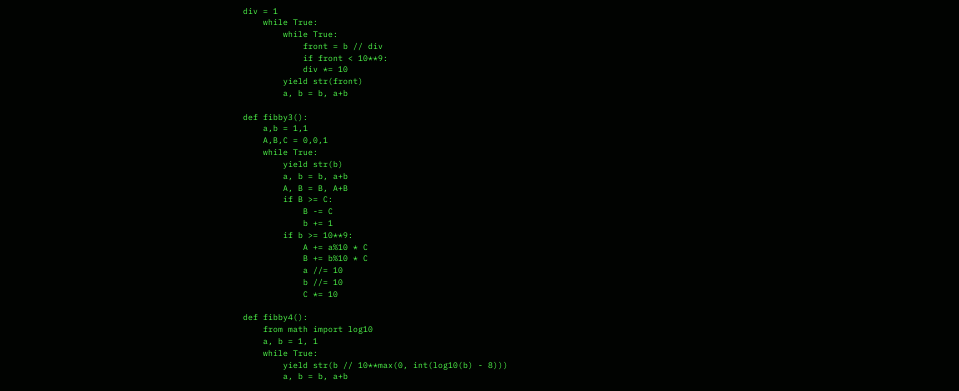div = 1
    while True:
        while True:
            front = b // div
            if front < 10**9:
            div *= 10
        yield str(front)
        a, b = b, a+b

def fibby3():
    a,b = 1,1
    A,B,C = 0,0,1
    while True:
        yield str(b)
        a, b = b, a+b
        A, B = B, A+B
        if B >= C:
            B -= C
            b += 1
        if b >= 10**9:
            A += a%10 * C
            B += b%10 * C
            a //= 10
            b //= 10
            C *= 10

def fibby4():
    from math import log10
    a, b = 1, 1
    while True:
        yield str(b // 10**max(0, int(log10(b) - 8)))
        a, b = b, a+b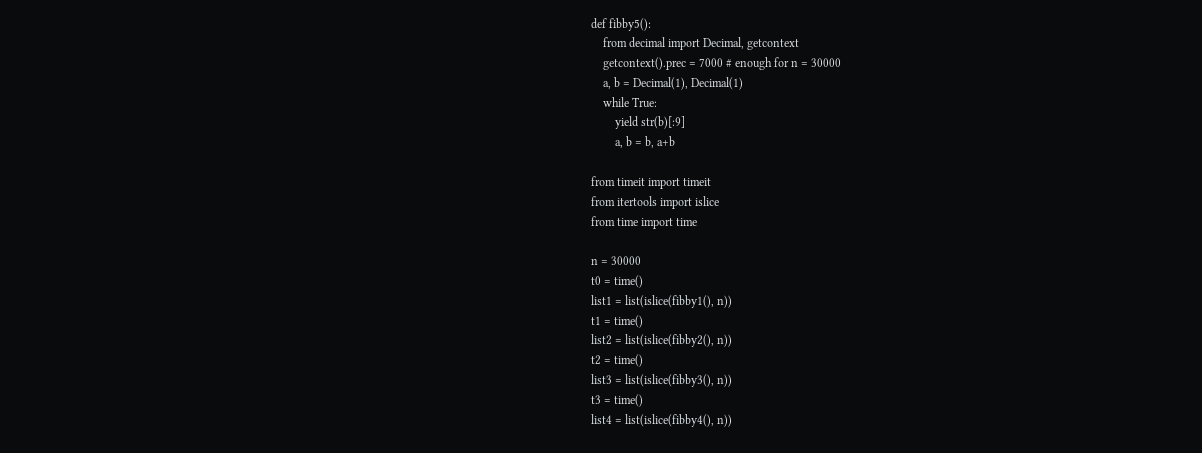def fibby5():
    from decimal import Decimal, getcontext
    getcontext().prec = 7000 # enough for n = 30000
    a, b = Decimal(1), Decimal(1)
    while True:
        yield str(b)[:9]
        a, b = b, a+b

from timeit import timeit
from itertools import islice
from time import time

n = 30000
t0 = time()
list1 = list(islice(fibby1(), n))
t1 = time()
list2 = list(islice(fibby2(), n))
t2 = time()
list3 = list(islice(fibby3(), n))
t3 = time()
list4 = list(islice(fibby4(), n))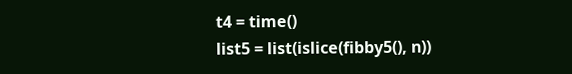t4 = time()
list5 = list(islice(fibby5(), n))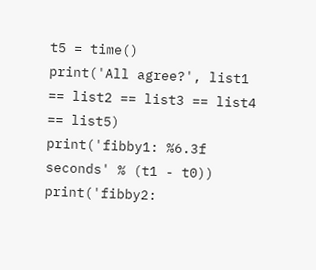t5 = time()
print('All agree?', list1 == list2 == list3 == list4 == list5)
print('fibby1: %6.3f seconds' % (t1 - t0))
print('fibby2: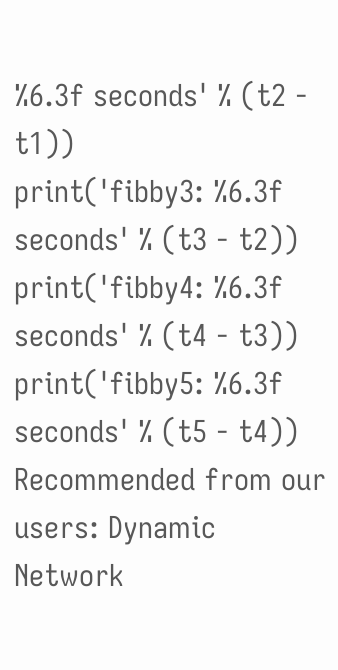%6.3f seconds' % (t2 - t1))
print('fibby3: %6.3f seconds' % (t3 - t2))
print('fibby4: %6.3f seconds' % (t4 - t3))
print('fibby5: %6.3f seconds' % (t5 - t4))
Recommended from our users: Dynamic Network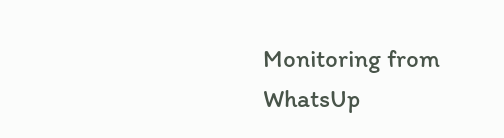Monitoring from WhatsUp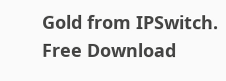Gold from IPSwitch. Free Download